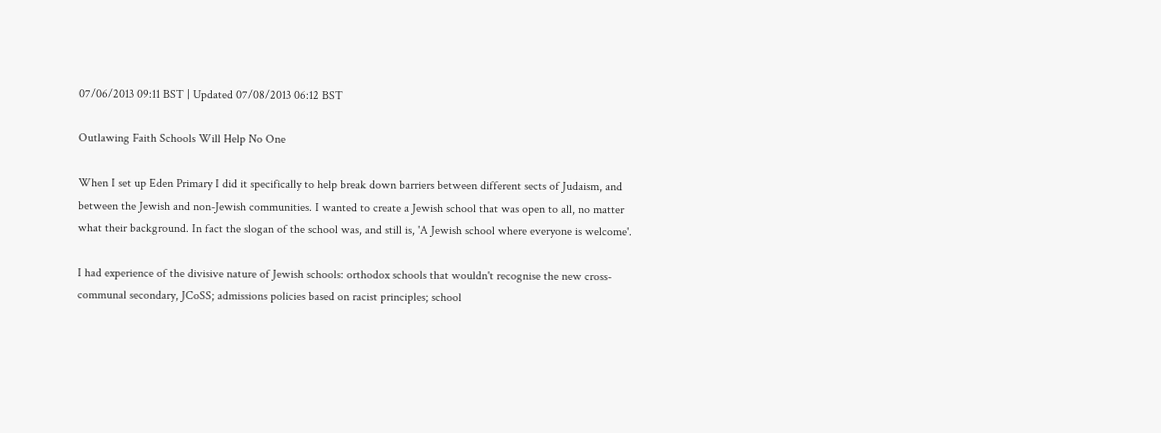07/06/2013 09:11 BST | Updated 07/08/2013 06:12 BST

Outlawing Faith Schools Will Help No One

When I set up Eden Primary I did it specifically to help break down barriers between different sects of Judaism, and between the Jewish and non-Jewish communities. I wanted to create a Jewish school that was open to all, no matter what their background. In fact the slogan of the school was, and still is, 'A Jewish school where everyone is welcome'.

I had experience of the divisive nature of Jewish schools: orthodox schools that wouldn't recognise the new cross-communal secondary, JCoSS; admissions policies based on racist principles; school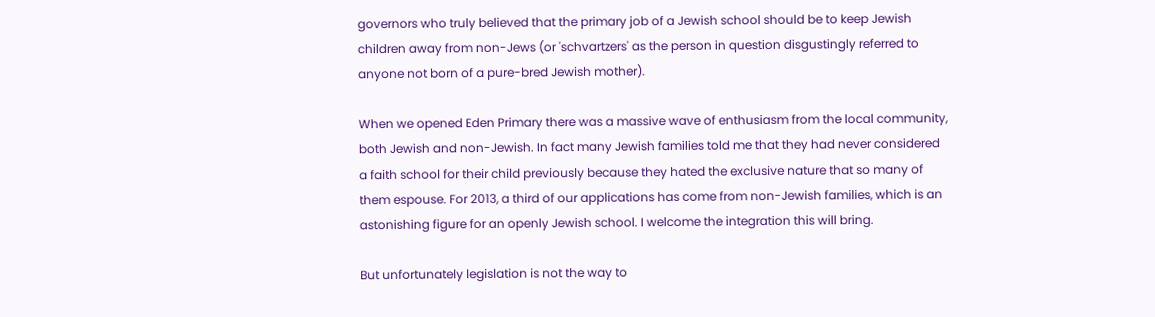governors who truly believed that the primary job of a Jewish school should be to keep Jewish children away from non-Jews (or 'schvartzers' as the person in question disgustingly referred to anyone not born of a pure-bred Jewish mother).

When we opened Eden Primary there was a massive wave of enthusiasm from the local community, both Jewish and non-Jewish. In fact many Jewish families told me that they had never considered a faith school for their child previously because they hated the exclusive nature that so many of them espouse. For 2013, a third of our applications has come from non-Jewish families, which is an astonishing figure for an openly Jewish school. I welcome the integration this will bring.

But unfortunately legislation is not the way to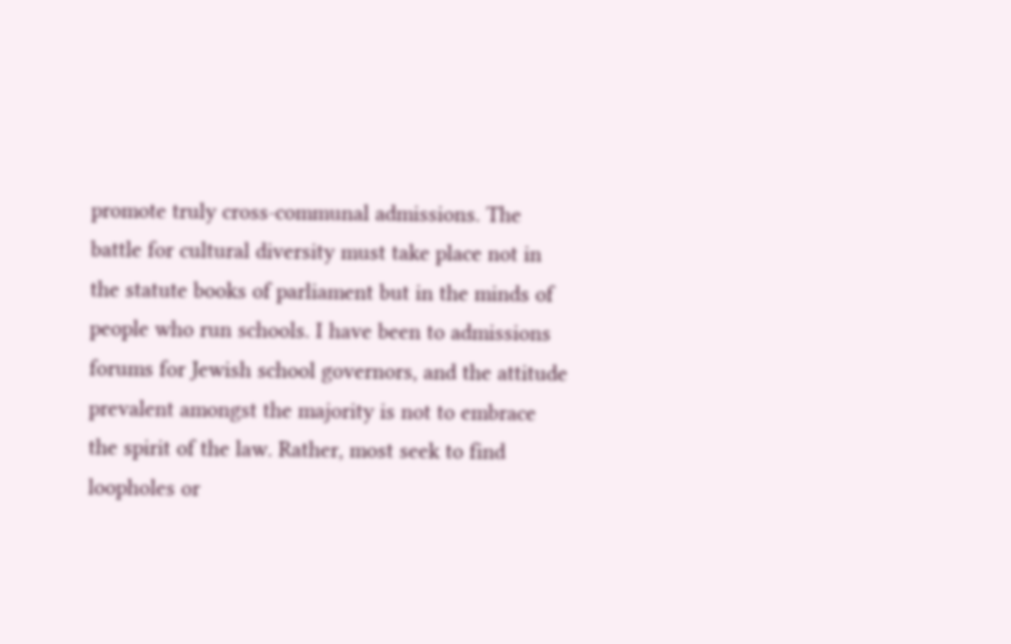promote truly cross-communal admissions. The battle for cultural diversity must take place not in the statute books of parliament but in the minds of people who run schools. I have been to admissions forums for Jewish school governors, and the attitude prevalent amongst the majority is not to embrace the spirit of the law. Rather, most seek to find loopholes or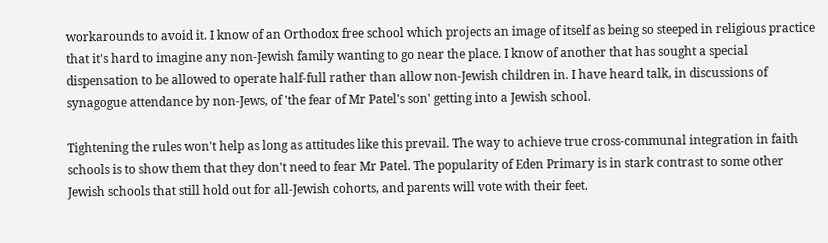workarounds to avoid it. I know of an Orthodox free school which projects an image of itself as being so steeped in religious practice that it's hard to imagine any non-Jewish family wanting to go near the place. I know of another that has sought a special dispensation to be allowed to operate half-full rather than allow non-Jewish children in. I have heard talk, in discussions of synagogue attendance by non-Jews, of 'the fear of Mr Patel's son' getting into a Jewish school.

Tightening the rules won't help as long as attitudes like this prevail. The way to achieve true cross-communal integration in faith schools is to show them that they don't need to fear Mr Patel. The popularity of Eden Primary is in stark contrast to some other Jewish schools that still hold out for all-Jewish cohorts, and parents will vote with their feet.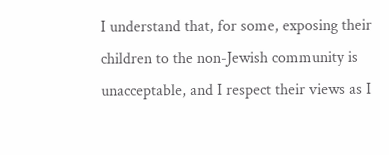I understand that, for some, exposing their children to the non-Jewish community is unacceptable, and I respect their views as I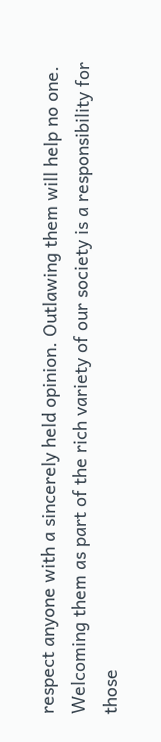respect anyone with a sincerely held opinion. Outlawing them will help no one. Welcoming them as part of the rich variety of our society is a responsibility for those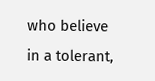who believe in a tolerant,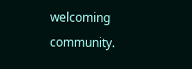welcoming community.